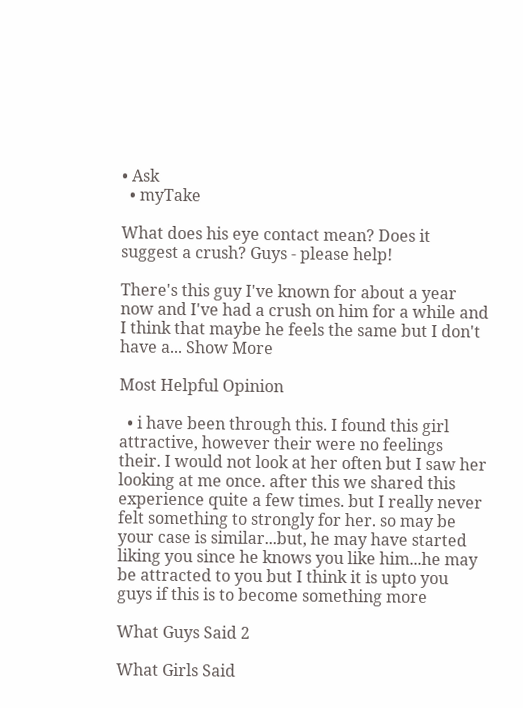• Ask
  • myTake

What does his eye contact mean? Does it suggest a crush? Guys - please help!

There's this guy I've known for about a year now and I've had a crush on him for a while and I think that maybe he feels the same but I don't have a... Show More

Most Helpful Opinion

  • i have been through this. I found this girl attractive, however their were no feelings their. I would not look at her often but I saw her looking at me once. after this we shared this experience quite a few times. but I really never felt something to strongly for her. so may be your case is similar...but, he may have started liking you since he knows you like him...he may be attracted to you but I think it is upto you guys if this is to become something more

What Guys Said 2

What Girls Said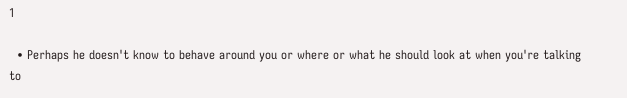1

  • Perhaps he doesn't know to behave around you or where or what he should look at when you're talking to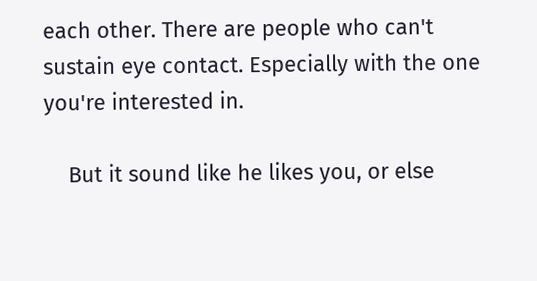each other. There are people who can't sustain eye contact. Especially with the one you're interested in.

    But it sound like he likes you, or else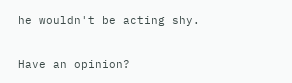he wouldn't be acting shy.

Have an opinion?